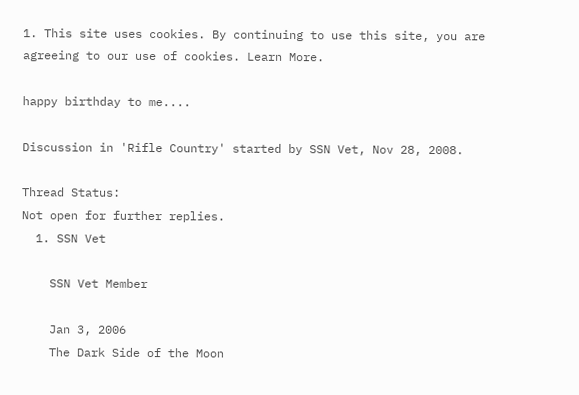1. This site uses cookies. By continuing to use this site, you are agreeing to our use of cookies. Learn More.

happy birthday to me....

Discussion in 'Rifle Country' started by SSN Vet, Nov 28, 2008.

Thread Status:
Not open for further replies.
  1. SSN Vet

    SSN Vet Member

    Jan 3, 2006
    The Dark Side of the Moon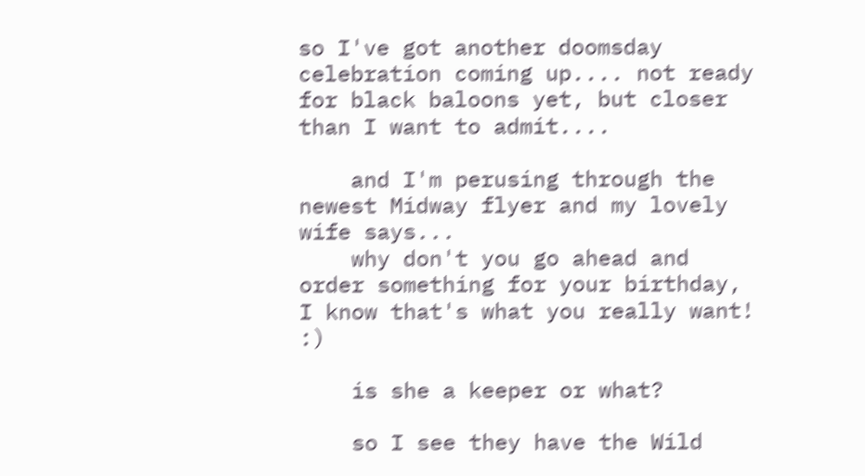so I've got another doomsday celebration coming up.... not ready for black baloons yet, but closer than I want to admit....

    and I'm perusing through the newest Midway flyer and my lovely wife says...
    why don't you go ahead and order something for your birthday, I know that's what you really want! :)

    is she a keeper or what?

    so I see they have the Wild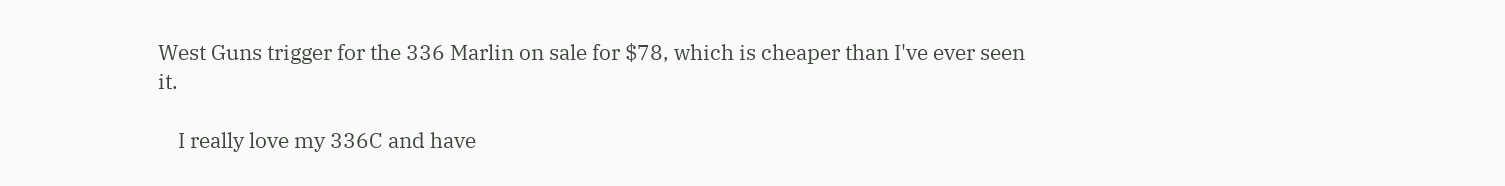West Guns trigger for the 336 Marlin on sale for $78, which is cheaper than I've ever seen it.

    I really love my 336C and have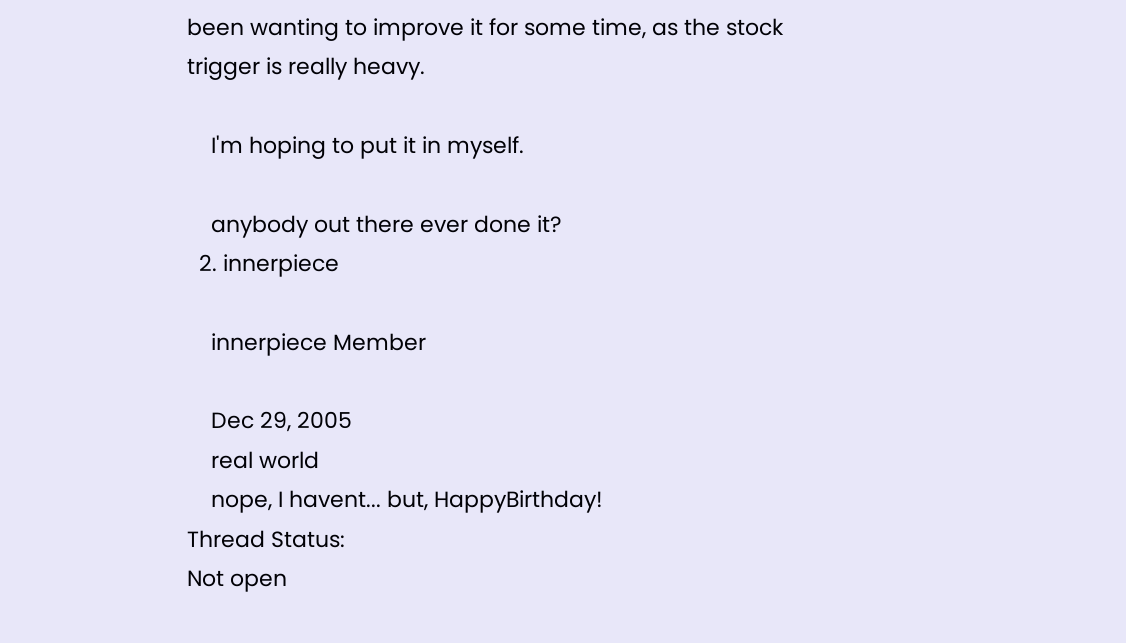been wanting to improve it for some time, as the stock trigger is really heavy.

    I'm hoping to put it in myself.

    anybody out there ever done it?
  2. innerpiece

    innerpiece Member

    Dec 29, 2005
    real world
    nope, I havent... but, HappyBirthday!
Thread Status:
Not open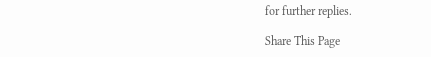for further replies.

Share This Page